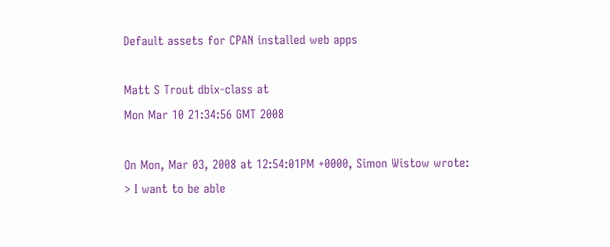Default assets for CPAN installed web apps

Matt S Trout dbix-class at
Mon Mar 10 21:34:56 GMT 2008

On Mon, Mar 03, 2008 at 12:54:01PM +0000, Simon Wistow wrote:
> I want to be able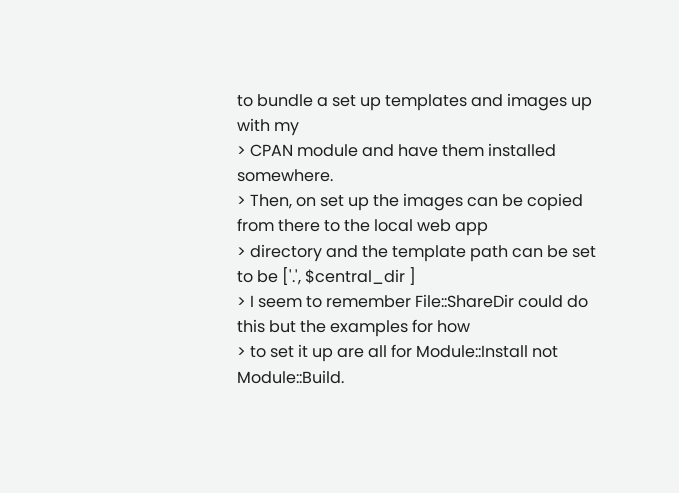to bundle a set up templates and images up with my
> CPAN module and have them installed somewhere.
> Then, on set up the images can be copied from there to the local web app
> directory and the template path can be set to be ['.', $central_dir ]
> I seem to remember File::ShareDir could do this but the examples for how
> to set it up are all for Module::Install not Module::Build.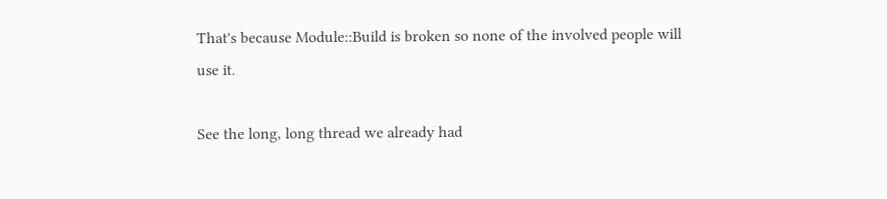That's because Module::Build is broken so none of the involved people will
use it.

See the long, long thread we already had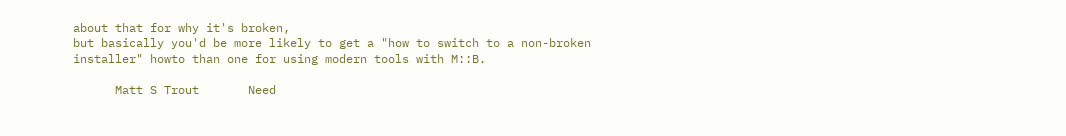about that for why it's broken,
but basically you'd be more likely to get a "how to switch to a non-broken
installer" howto than one for using modern tools with M::B.

      Matt S Trout       Need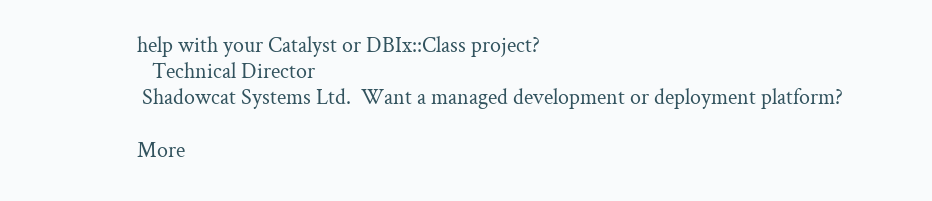help with your Catalyst or DBIx::Class project?
   Technical Director
 Shadowcat Systems Ltd.  Want a managed development or deployment platform?

More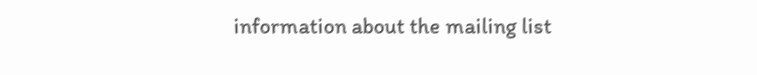information about the mailing list